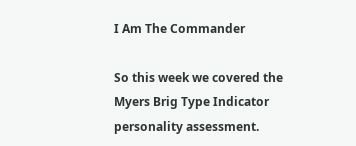I Am The Commander

So this week we covered the Myers Brig Type Indicator personality assessment.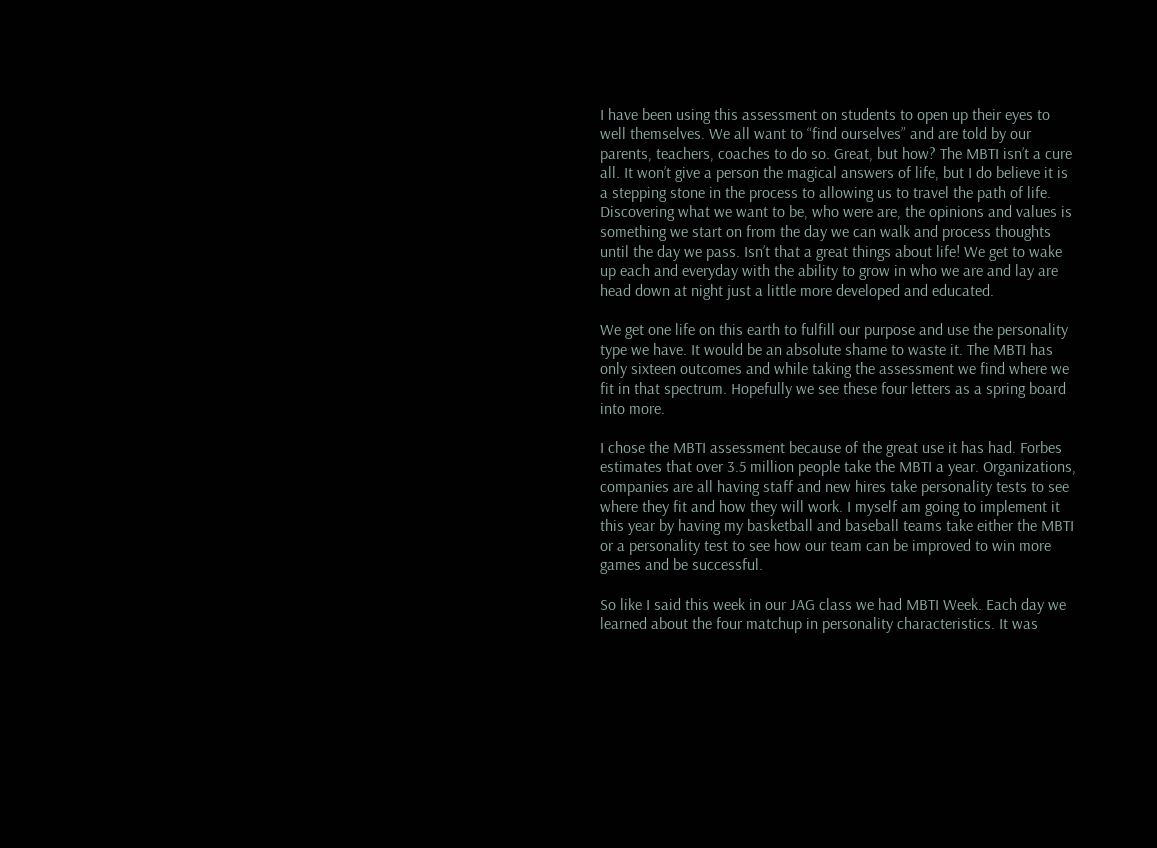I have been using this assessment on students to open up their eyes to well themselves. We all want to “find ourselves” and are told by our parents, teachers, coaches to do so. Great, but how? The MBTI isn’t a cure all. It won’t give a person the magical answers of life, but I do believe it is a stepping stone in the process to allowing us to travel the path of life. Discovering what we want to be, who were are, the opinions and values is something we start on from the day we can walk and process thoughts until the day we pass. Isn’t that a great things about life! We get to wake up each and everyday with the ability to grow in who we are and lay are head down at night just a little more developed and educated.

We get one life on this earth to fulfill our purpose and use the personality type we have. It would be an absolute shame to waste it. The MBTI has only sixteen outcomes and while taking the assessment we find where we fit in that spectrum. Hopefully we see these four letters as a spring board into more.

I chose the MBTI assessment because of the great use it has had. Forbes estimates that over 3.5 million people take the MBTI a year. Organizations, companies are all having staff and new hires take personality tests to see where they fit and how they will work. I myself am going to implement it this year by having my basketball and baseball teams take either the MBTI or a personality test to see how our team can be improved to win more games and be successful.

So like I said this week in our JAG class we had MBTI Week. Each day we learned about the four matchup in personality characteristics. It was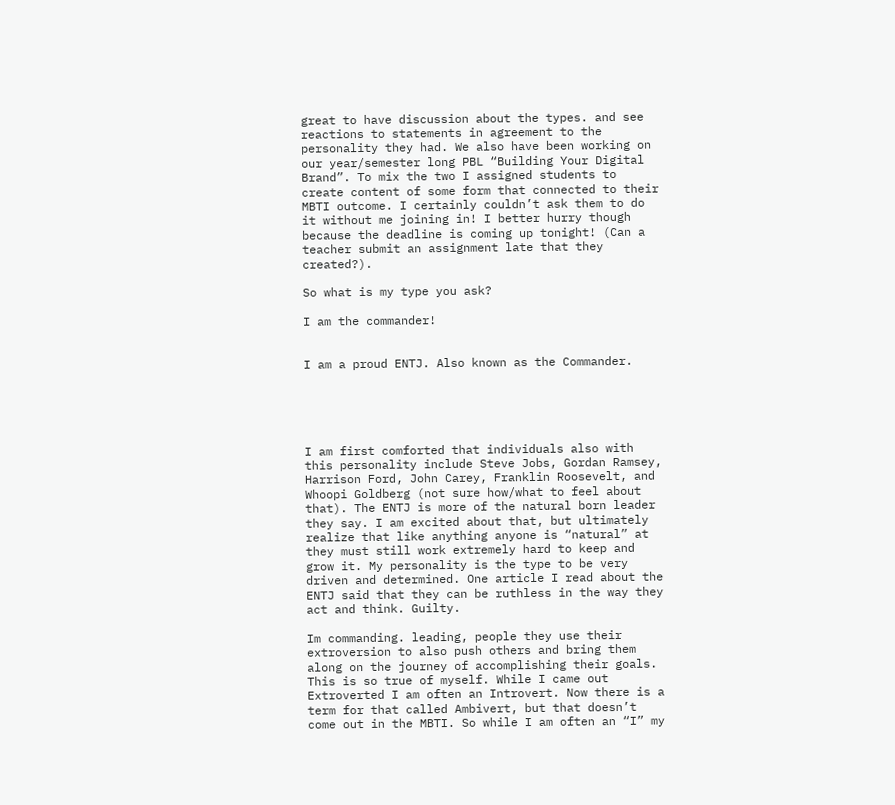great to have discussion about the types. and see reactions to statements in agreement to the personality they had. We also have been working on our year/semester long PBL “Building Your Digital Brand”. To mix the two I assigned students to create content of some form that connected to their MBTI outcome. I certainly couldn’t ask them to do it without me joining in! I better hurry though because the deadline is coming up tonight! (Can a teacher submit an assignment late that they created?).

So what is my type you ask?

I am the commander!


I am a proud ENTJ. Also known as the Commander.





I am first comforted that individuals also with this personality include Steve Jobs, Gordan Ramsey, Harrison Ford, John Carey, Franklin Roosevelt, and Whoopi Goldberg (not sure how/what to feel about that). The ENTJ is more of the natural born leader they say. I am excited about that, but ultimately realize that like anything anyone is “natural” at they must still work extremely hard to keep and grow it. My personality is the type to be very driven and determined. One article I read about the ENTJ said that they can be ruthless in the way they act and think. Guilty.

Im commanding. leading, people they use their extroversion to also push others and bring them along on the journey of accomplishing their goals. This is so true of myself. While I came out Extroverted I am often an Introvert. Now there is a term for that called Ambivert, but that doesn’t come out in the MBTI. So while I am often an “I” my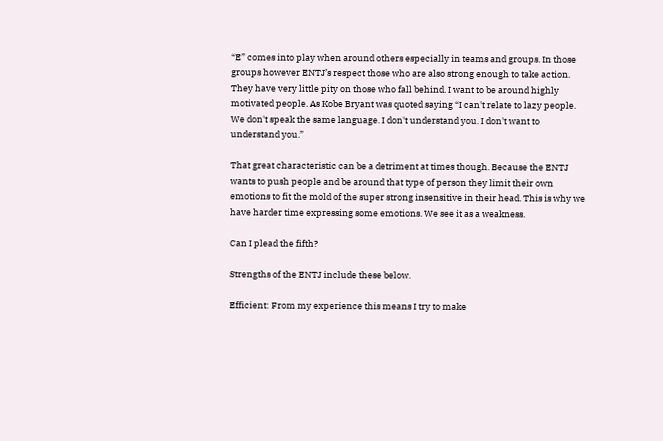“E” comes into play when around others especially in teams and groups. In those groups however ENTJ’s respect those who are also strong enough to take action. They have very little pity on those who fall behind. I want to be around highly motivated people. As Kobe Bryant was quoted saying “I can't relate to lazy people. We don't speak the same language. I don't understand you. I don't want to understand you.”

That great characteristic can be a detriment at times though. Because the ENTJ wants to push people and be around that type of person they limit their own emotions to fit the mold of the super strong insensitive in their head. This is why we have harder time expressing some emotions. We see it as a weakness.

Can I plead the fifth?

Strengths of the ENTJ include these below.

Efficient: From my experience this means I try to make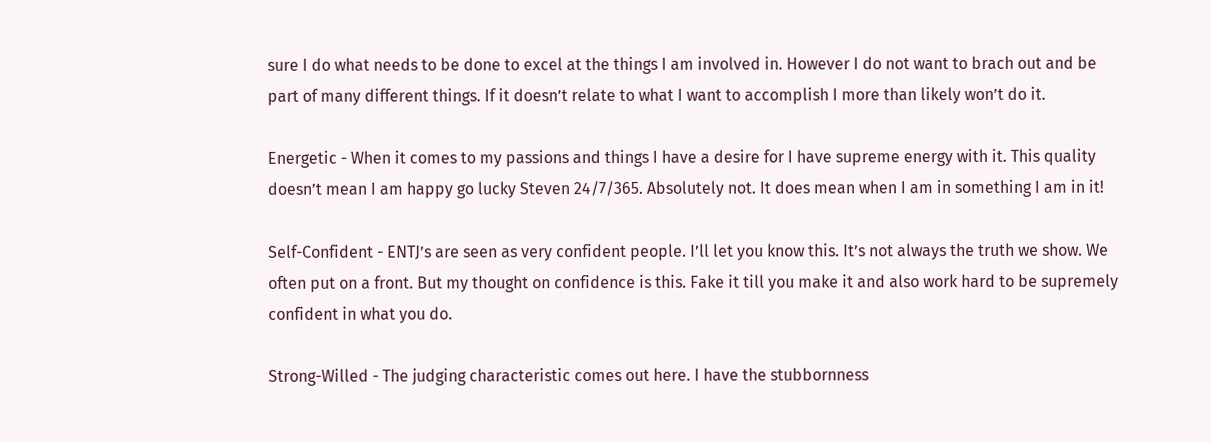sure I do what needs to be done to excel at the things I am involved in. However I do not want to brach out and be part of many different things. If it doesn’t relate to what I want to accomplish I more than likely won’t do it.

Energetic - When it comes to my passions and things I have a desire for I have supreme energy with it. This quality doesn’t mean I am happy go lucky Steven 24/7/365. Absolutely not. It does mean when I am in something I am in it!

Self-Confident - ENTJ’s are seen as very confident people. I’ll let you know this. It’s not always the truth we show. We often put on a front. But my thought on confidence is this. Fake it till you make it and also work hard to be supremely confident in what you do.

Strong-Willed - The judging characteristic comes out here. I have the stubbornness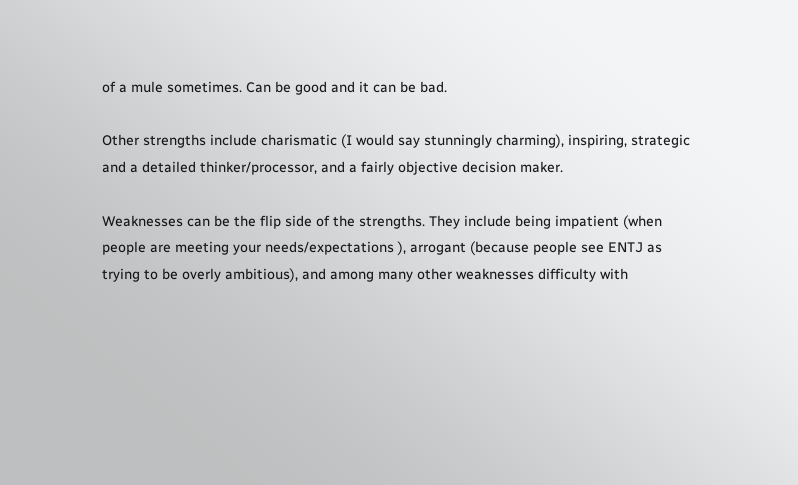of a mule sometimes. Can be good and it can be bad.

Other strengths include charismatic (I would say stunningly charming), inspiring, strategic and a detailed thinker/processor, and a fairly objective decision maker.

Weaknesses can be the flip side of the strengths. They include being impatient (when people are meeting your needs/expectations ), arrogant (because people see ENTJ as trying to be overly ambitious), and among many other weaknesses difficulty with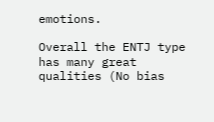emotions.

Overall the ENTJ type has many great qualities (No bias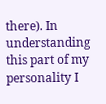there). In understanding this part of my personality I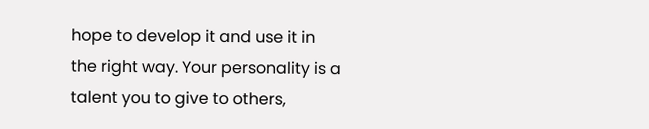hope to develop it and use it in the right way. Your personality is a talent you to give to others,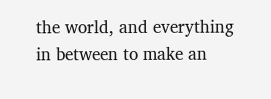the world, and everything in between to make an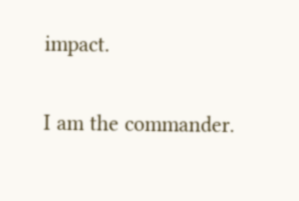impact.

I am the commander.